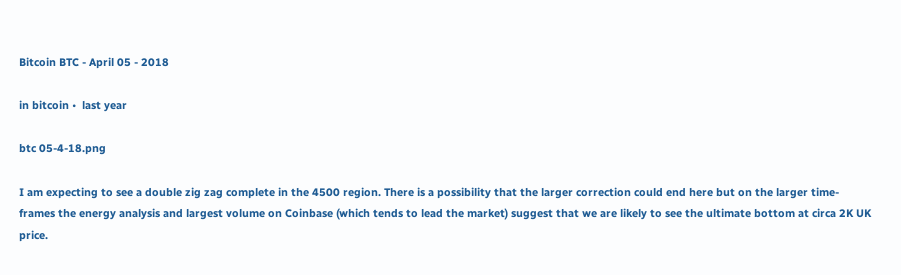Bitcoin BTC - April 05 - 2018

in bitcoin •  last year

btc 05-4-18.png

I am expecting to see a double zig zag complete in the 4500 region. There is a possibility that the larger correction could end here but on the larger time-frames the energy analysis and largest volume on Coinbase (which tends to lead the market) suggest that we are likely to see the ultimate bottom at circa 2K UK price.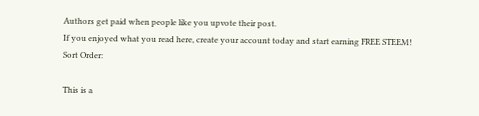Authors get paid when people like you upvote their post.
If you enjoyed what you read here, create your account today and start earning FREE STEEM!
Sort Order:

This is a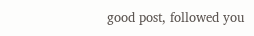good post, followed you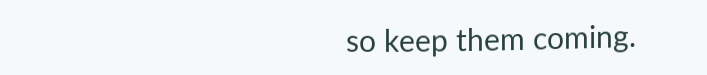so keep them coming.